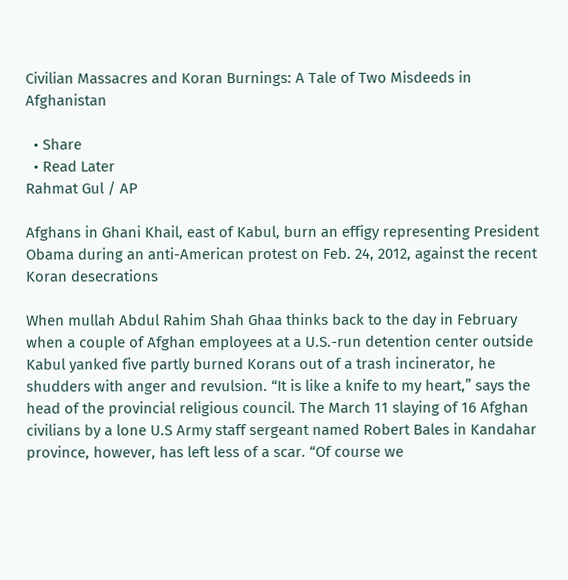Civilian Massacres and Koran Burnings: A Tale of Two Misdeeds in Afghanistan

  • Share
  • Read Later
Rahmat Gul / AP

Afghans in Ghani Khail, east of Kabul, burn an effigy representing President Obama during an anti-American protest on Feb. 24, 2012, against the recent Koran desecrations

When mullah Abdul Rahim Shah Ghaa thinks back to the day in February when a couple of Afghan employees at a U.S.-run detention center outside Kabul yanked five partly burned Korans out of a trash incinerator, he shudders with anger and revulsion. “It is like a knife to my heart,” says the head of the provincial religious council. The March 11 slaying of 16 Afghan civilians by a lone U.S Army staff sergeant named Robert Bales in Kandahar province, however, has left less of a scar. “Of course we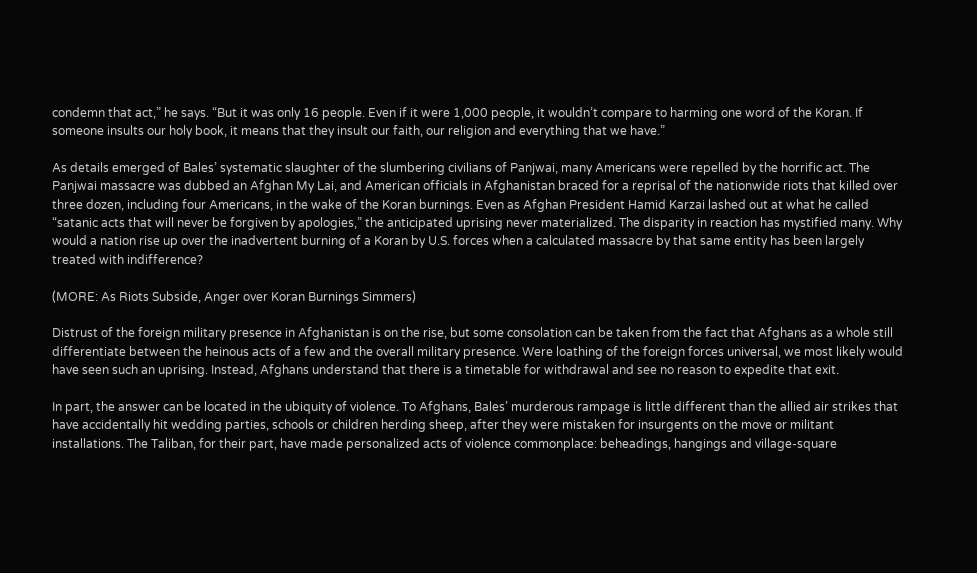condemn that act,” he says. “But it was only 16 people. Even if it were 1,000 people, it wouldn’t compare to harming one word of the Koran. If someone insults our holy book, it means that they insult our faith, our religion and everything that we have.”

As details emerged of Bales’ systematic slaughter of the slumbering civilians of Panjwai, many Americans were repelled by the horrific act. The Panjwai massacre was dubbed an Afghan My Lai, and American officials in Afghanistan braced for a reprisal of the nationwide riots that killed over three dozen, including four Americans, in the wake of the Koran burnings. Even as Afghan President Hamid Karzai lashed out at what he called “satanic acts that will never be forgiven by apologies,” the anticipated uprising never materialized. The disparity in reaction has mystified many. Why would a nation rise up over the inadvertent burning of a Koran by U.S. forces when a calculated massacre by that same entity has been largely treated with indifference?

(MORE: As Riots Subside, Anger over Koran Burnings Simmers)

Distrust of the foreign military presence in Afghanistan is on the rise, but some consolation can be taken from the fact that Afghans as a whole still differentiate between the heinous acts of a few and the overall military presence. Were loathing of the foreign forces universal, we most likely would have seen such an uprising. Instead, Afghans understand that there is a timetable for withdrawal and see no reason to expedite that exit.

In part, the answer can be located in the ubiquity of violence. To Afghans, Bales’ murderous rampage is little different than the allied air strikes that have accidentally hit wedding parties, schools or children herding sheep, after they were mistaken for insurgents on the move or militant installations. The Taliban, for their part, have made personalized acts of violence commonplace: beheadings, hangings and village-square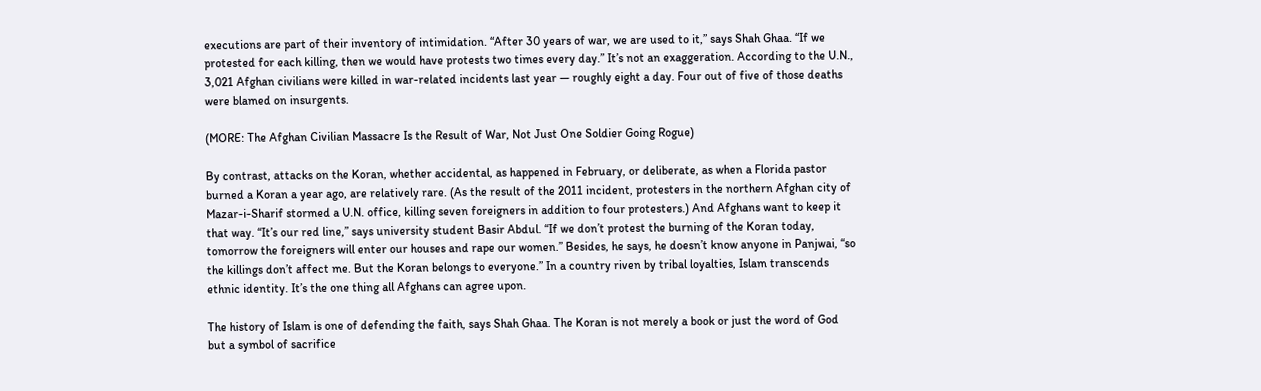executions are part of their inventory of intimidation. “After 30 years of war, we are used to it,” says Shah Ghaa. “If we protested for each killing, then we would have protests two times every day.” It’s not an exaggeration. According to the U.N., 3,021 Afghan civilians were killed in war-related incidents last year — roughly eight a day. Four out of five of those deaths were blamed on insurgents.

(MORE: The Afghan Civilian Massacre Is the Result of War, Not Just One Soldier Going Rogue)

By contrast, attacks on the Koran, whether accidental, as happened in February, or deliberate, as when a Florida pastor burned a Koran a year ago, are relatively rare. (As the result of the 2011 incident, protesters in the northern Afghan city of Mazar-i-Sharif stormed a U.N. office, killing seven foreigners in addition to four protesters.) And Afghans want to keep it that way. “It’s our red line,” says university student Basir Abdul. “If we don’t protest the burning of the Koran today, tomorrow the foreigners will enter our houses and rape our women.” Besides, he says, he doesn’t know anyone in Panjwai, “so the killings don’t affect me. But the Koran belongs to everyone.” In a country riven by tribal loyalties, Islam transcends ethnic identity. It’s the one thing all Afghans can agree upon.

The history of Islam is one of defending the faith, says Shah Ghaa. The Koran is not merely a book or just the word of God but a symbol of sacrifice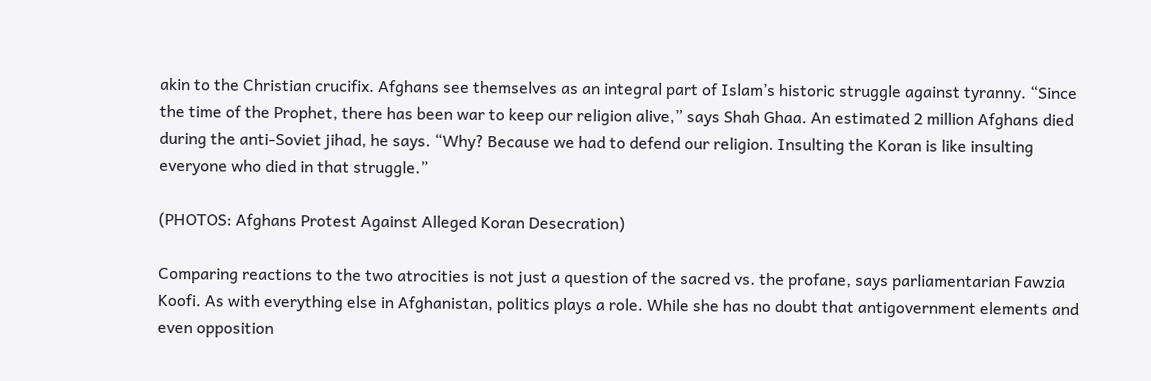akin to the Christian crucifix. Afghans see themselves as an integral part of Islam’s historic struggle against tyranny. “Since the time of the Prophet, there has been war to keep our religion alive,” says Shah Ghaa. An estimated 2 million Afghans died during the anti-Soviet jihad, he says. “Why? Because we had to defend our religion. Insulting the Koran is like insulting everyone who died in that struggle.”

(PHOTOS: Afghans Protest Against Alleged Koran Desecration)

Comparing reactions to the two atrocities is not just a question of the sacred vs. the profane, says parliamentarian Fawzia Koofi. As with everything else in Afghanistan, politics plays a role. While she has no doubt that antigovernment elements and even opposition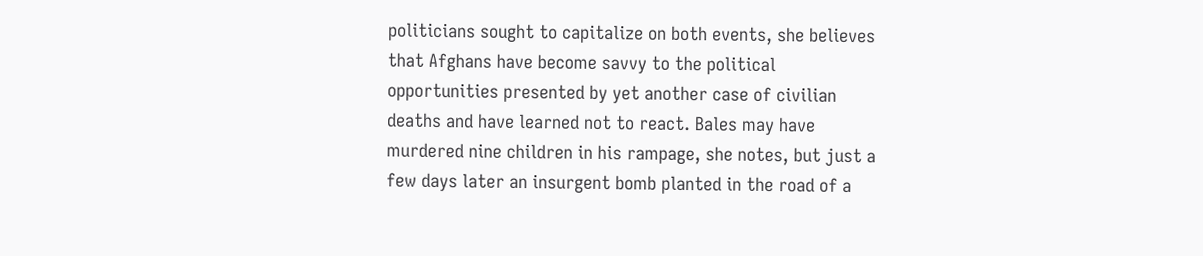politicians sought to capitalize on both events, she believes that Afghans have become savvy to the political opportunities presented by yet another case of civilian deaths and have learned not to react. Bales may have murdered nine children in his rampage, she notes, but just a few days later an insurgent bomb planted in the road of a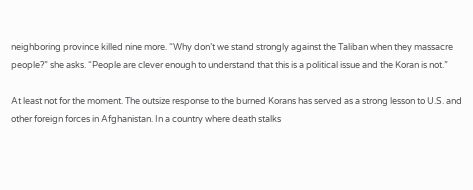neighboring province killed nine more. “Why don’t we stand strongly against the Taliban when they massacre people?” she asks. “People are clever enough to understand that this is a political issue and the Koran is not.”

At least not for the moment. The outsize response to the burned Korans has served as a strong lesson to U.S. and other foreign forces in Afghanistan. In a country where death stalks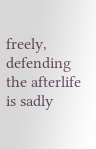freely, defending the afterlife is sadly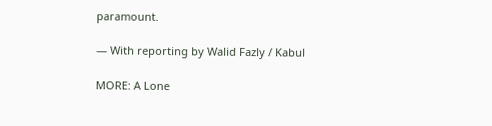paramount.

— With reporting by Walid Fazly / Kabul

MORE: A Lone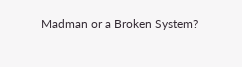Madman or a Broken System?